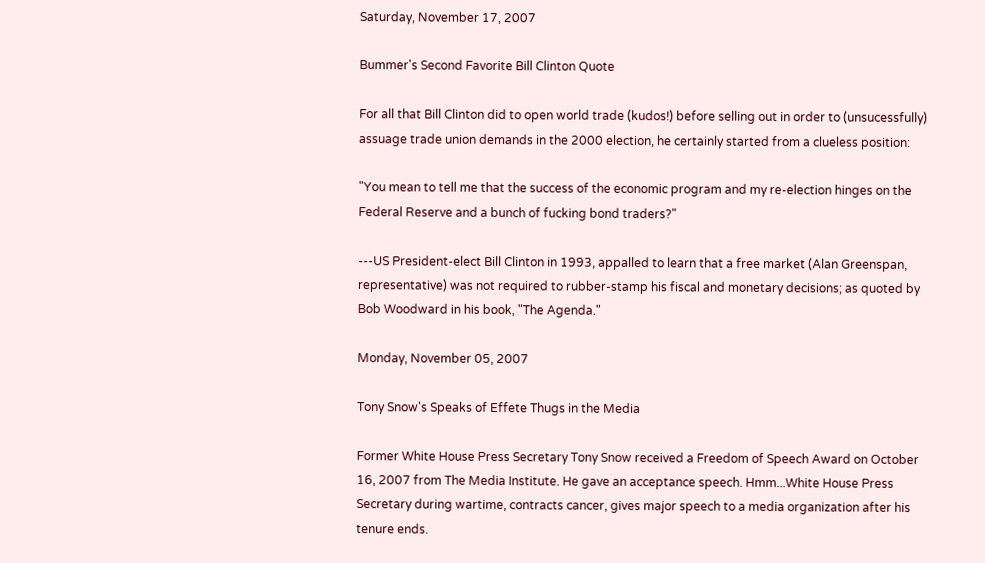Saturday, November 17, 2007

Bummer's Second Favorite Bill Clinton Quote

For all that Bill Clinton did to open world trade (kudos!) before selling out in order to (unsucessfully) assuage trade union demands in the 2000 election, he certainly started from a clueless position:

"You mean to tell me that the success of the economic program and my re-election hinges on the Federal Reserve and a bunch of fucking bond traders?"

---US President-elect Bill Clinton in 1993, appalled to learn that a free market (Alan Greenspan, representative) was not required to rubber-stamp his fiscal and monetary decisions; as quoted by Bob Woodward in his book, "The Agenda."

Monday, November 05, 2007

Tony Snow's Speaks of Effete Thugs in the Media

Former White House Press Secretary Tony Snow received a Freedom of Speech Award on October 16, 2007 from The Media Institute. He gave an acceptance speech. Hmm...White House Press Secretary during wartime, contracts cancer, gives major speech to a media organization after his tenure ends.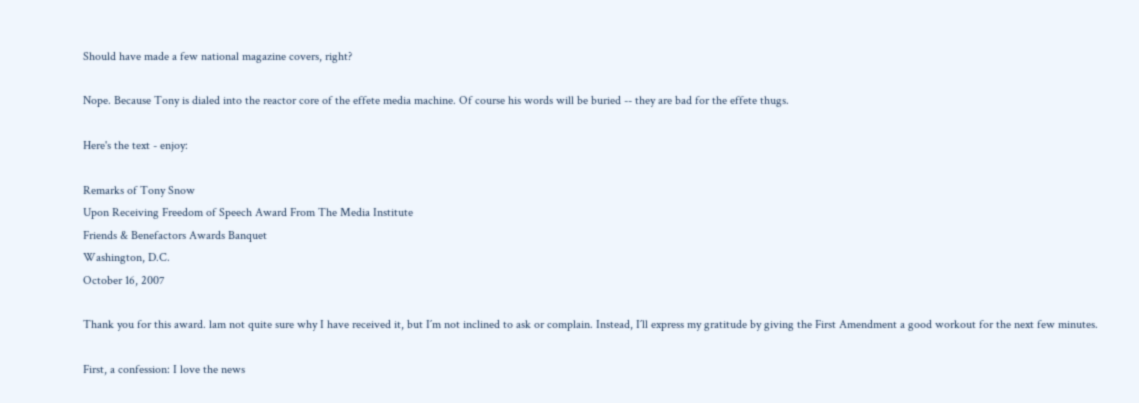Should have made a few national magazine covers, right?

Nope. Because Tony is dialed into the reactor core of the effete media machine. Of course his words will be buried -- they are bad for the effete thugs.

Here's the text - enjoy:

Remarks of Tony Snow
Upon Receiving Freedom of Speech Award From The Media Institute
Friends & Benefactors Awards Banquet
Washington, D.C.
October 16, 2007

Thank you for this award. lam not quite sure why I have received it, but I´m not inclined to ask or complain. Instead, I´ll express my gratitude by giving the First Amendment a good workout for the next few minutes.

First, a confession: I love the news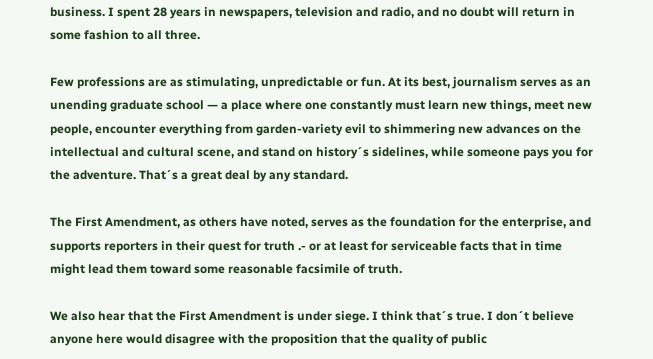business. I spent 28 years in newspapers, television and radio, and no doubt will return in some fashion to all three.

Few professions are as stimulating, unpredictable or fun. At its best, journalism serves as an unending graduate school — a place where one constantly must learn new things, meet new people, encounter everything from garden-variety evil to shimmering new advances on the intellectual and cultural scene, and stand on history´s sidelines, while someone pays you for the adventure. That´s a great deal by any standard.

The First Amendment, as others have noted, serves as the foundation for the enterprise, and supports reporters in their quest for truth .- or at least for serviceable facts that in time might lead them toward some reasonable facsimile of truth.

We also hear that the First Amendment is under siege. I think that´s true. I don´t believe anyone here would disagree with the proposition that the quality of public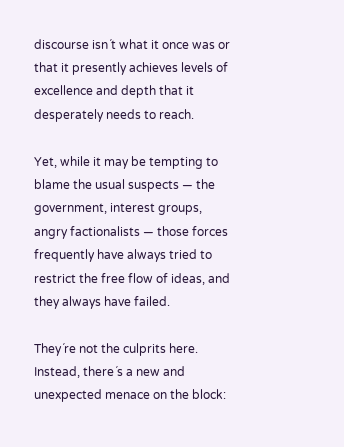discourse isn´t what it once was or that it presently achieves levels of excellence and depth that it desperately needs to reach.

Yet, while it may be tempting to blame the usual suspects — the government, interest groups, angry factionalists — those forces frequently have always tried to restrict the free flow of ideas, and they always have failed.

They´re not the culprits here. Instead, there´s a new and unexpected menace on the block: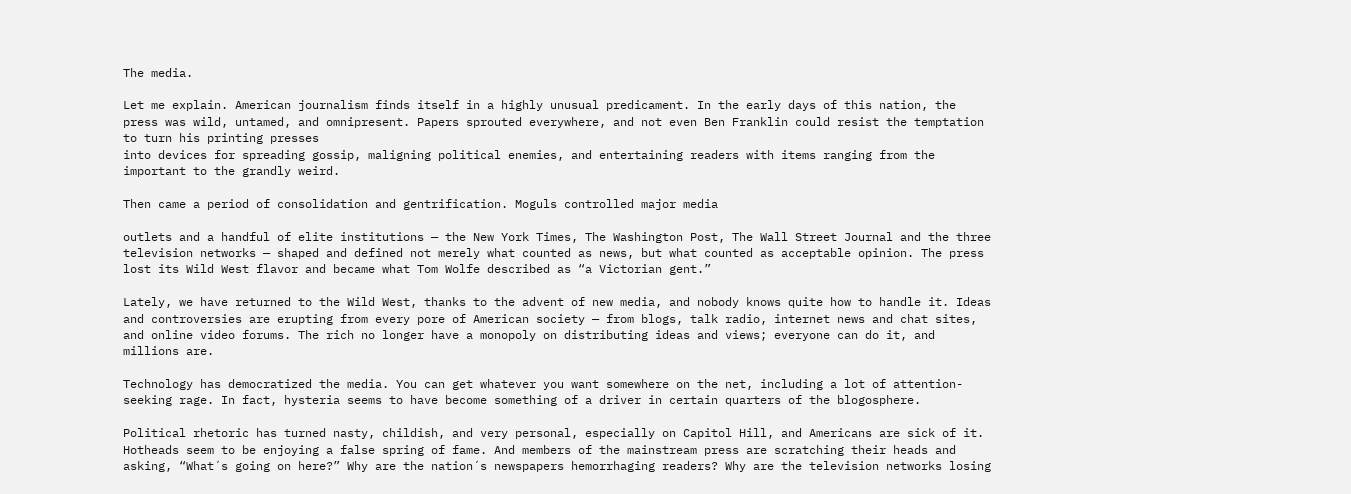The media.

Let me explain. American journalism finds itself in a highly unusual predicament. In the early days of this nation, the press was wild, untamed, and omnipresent. Papers sprouted everywhere, and not even Ben Franklin could resist the temptation to turn his printing presses
into devices for spreading gossip, maligning political enemies, and entertaining readers with items ranging from the important to the grandly weird.

Then came a period of consolidation and gentrification. Moguls controlled major media

outlets and a handful of elite institutions — the New York Times, The Washington Post, The Wall Street Journal and the three television networks — shaped and defined not merely what counted as news, but what counted as acceptable opinion. The press lost its Wild West flavor and became what Tom Wolfe described as “a Victorian gent.”

Lately, we have returned to the Wild West, thanks to the advent of new media, and nobody knows quite how to handle it. Ideas and controversies are erupting from every pore of American society — from blogs, talk radio, internet news and chat sites, and online video forums. The rich no longer have a monopoly on distributing ideas and views; everyone can do it, and millions are.

Technology has democratized the media. You can get whatever you want somewhere on the net, including a lot of attention-seeking rage. In fact, hysteria seems to have become something of a driver in certain quarters of the blogosphere.

Political rhetoric has turned nasty, childish, and very personal, especially on Capitol Hill, and Americans are sick of it. Hotheads seem to be enjoying a false spring of fame. And members of the mainstream press are scratching their heads and asking, “What´s going on here?” Why are the nation´s newspapers hemorrhaging readers? Why are the television networks losing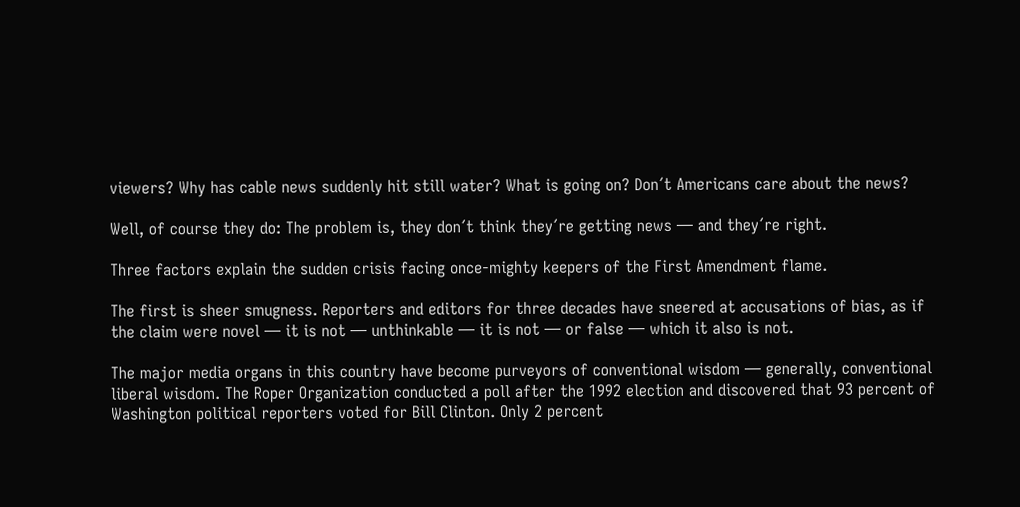viewers? Why has cable news suddenly hit still water? What is going on? Don´t Americans care about the news?

Well, of course they do: The problem is, they don´t think they´re getting news — and they´re right.

Three factors explain the sudden crisis facing once-mighty keepers of the First Amendment flame.

The first is sheer smugness. Reporters and editors for three decades have sneered at accusations of bias, as if the claim were novel — it is not — unthinkable — it is not — or false — which it also is not.

The major media organs in this country have become purveyors of conventional wisdom — generally, conventional liberal wisdom. The Roper Organization conducted a poll after the 1992 election and discovered that 93 percent of Washington political reporters voted for Bill Clinton. Only 2 percent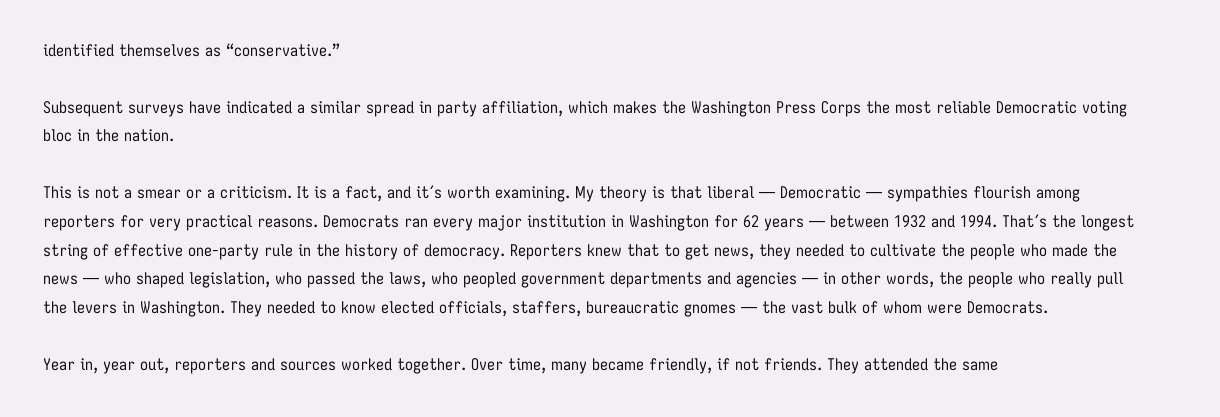identified themselves as “conservative.”

Subsequent surveys have indicated a similar spread in party affiliation, which makes the Washington Press Corps the most reliable Democratic voting bloc in the nation.

This is not a smear or a criticism. It is a fact, and it´s worth examining. My theory is that liberal — Democratic — sympathies flourish among reporters for very practical reasons. Democrats ran every major institution in Washington for 62 years — between 1932 and 1994. That´s the longest string of effective one-party rule in the history of democracy. Reporters knew that to get news, they needed to cultivate the people who made the news — who shaped legislation, who passed the laws, who peopled government departments and agencies — in other words, the people who really pull the levers in Washington. They needed to know elected officials, staffers, bureaucratic gnomes — the vast bulk of whom were Democrats.

Year in, year out, reporters and sources worked together. Over time, many became friendly, if not friends. They attended the same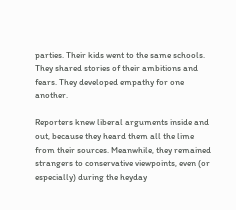parties. Their kids went to the same schools. They shared stories of their ambitions and fears. They developed empathy for one another.

Reporters knew liberal arguments inside and out, because they heard them all the lime from their sources. Meanwhile, they remained strangers to conservative viewpoints, even (or especially) during the heyday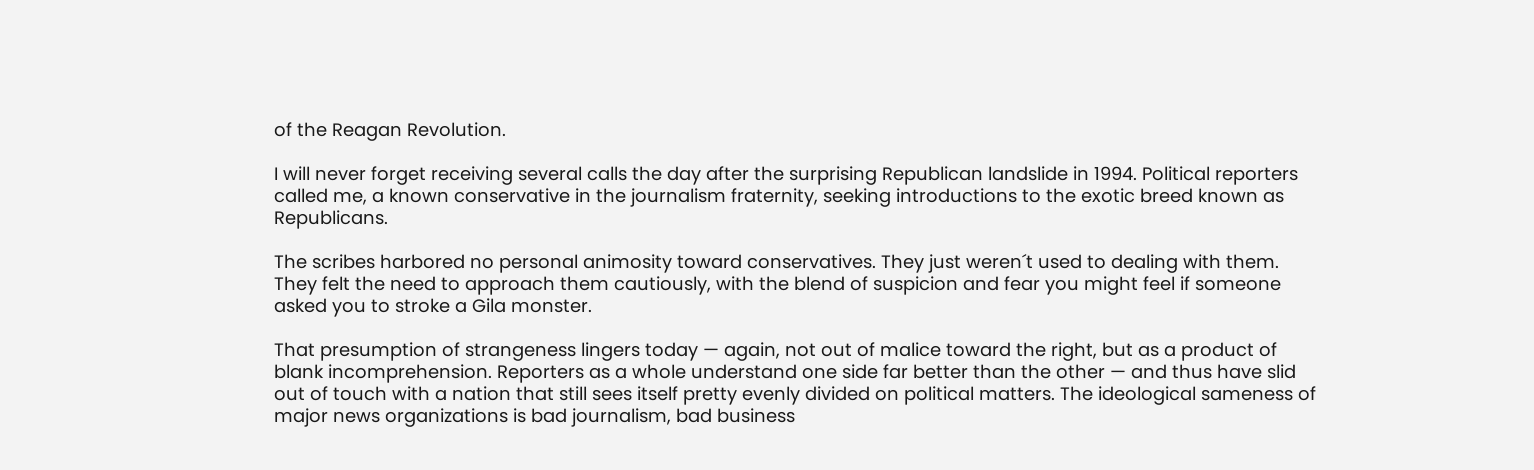of the Reagan Revolution.

I will never forget receiving several calls the day after the surprising Republican landslide in 1994. Political reporters called me, a known conservative in the journalism fraternity, seeking introductions to the exotic breed known as Republicans.

The scribes harbored no personal animosity toward conservatives. They just weren´t used to dealing with them. They felt the need to approach them cautiously, with the blend of suspicion and fear you might feel if someone asked you to stroke a Gila monster.

That presumption of strangeness lingers today — again, not out of malice toward the right, but as a product of blank incomprehension. Reporters as a whole understand one side far better than the other — and thus have slid out of touch with a nation that still sees itself pretty evenly divided on political matters. The ideological sameness of major news organizations is bad journalism, bad business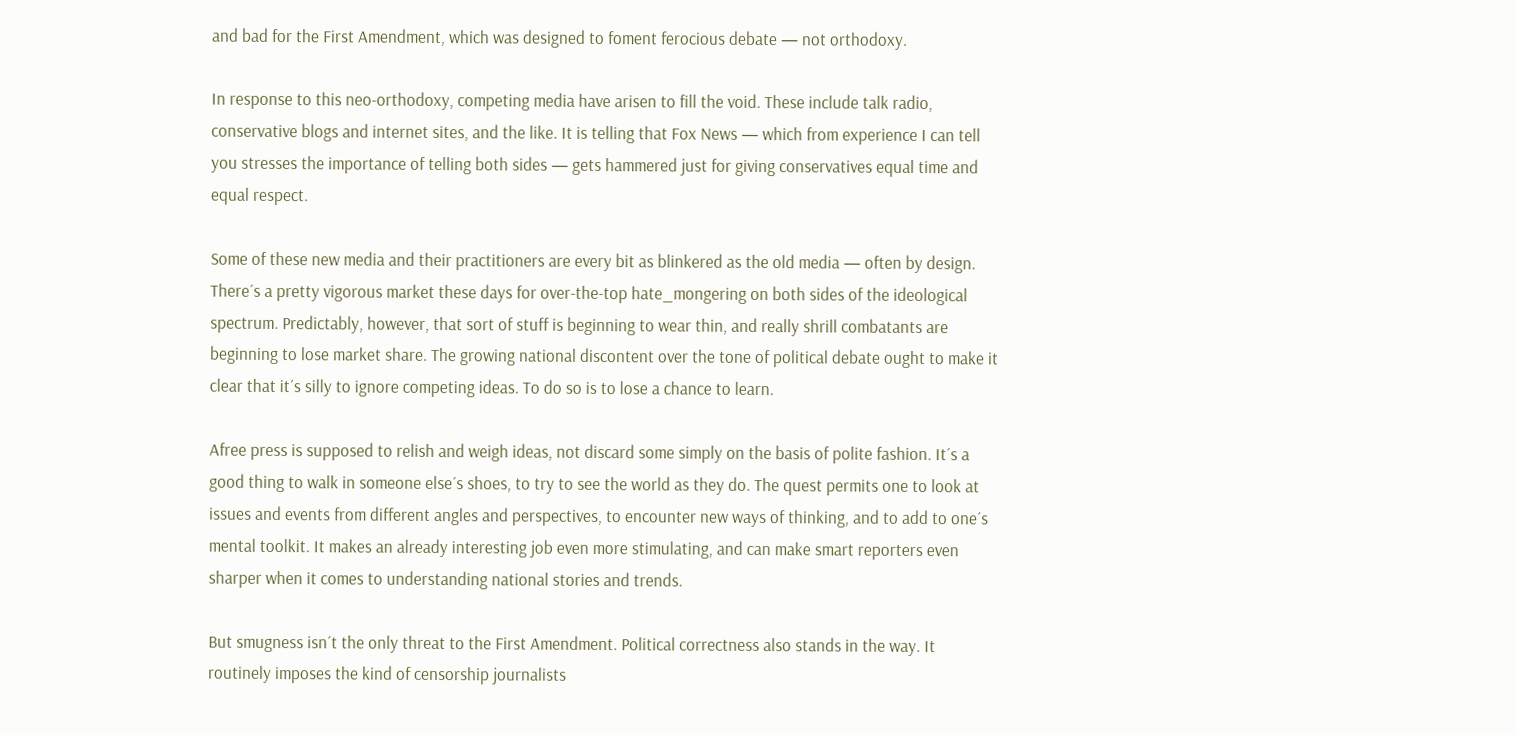and bad for the First Amendment, which was designed to foment ferocious debate — not orthodoxy.

In response to this neo-orthodoxy, competing media have arisen to fill the void. These include talk radio, conservative blogs and internet sites, and the like. It is telling that Fox News — which from experience I can tell you stresses the importance of telling both sides — gets hammered just for giving conservatives equal time and equal respect.

Some of these new media and their practitioners are every bit as blinkered as the old media — often by design. There´s a pretty vigorous market these days for over-the-top hate_mongering on both sides of the ideological spectrum. Predictably, however, that sort of stuff is beginning to wear thin, and really shrill combatants are beginning to lose market share. The growing national discontent over the tone of political debate ought to make it clear that it´s silly to ignore competing ideas. To do so is to lose a chance to learn.

Afree press is supposed to relish and weigh ideas, not discard some simply on the basis of polite fashion. It´s a good thing to walk in someone else´s shoes, to try to see the world as they do. The quest permits one to look at issues and events from different angles and perspectives, to encounter new ways of thinking, and to add to one´s mental toolkit. It makes an already interesting job even more stimulating, and can make smart reporters even sharper when it comes to understanding national stories and trends.

But smugness isn´t the only threat to the First Amendment. Political correctness also stands in the way. It routinely imposes the kind of censorship journalists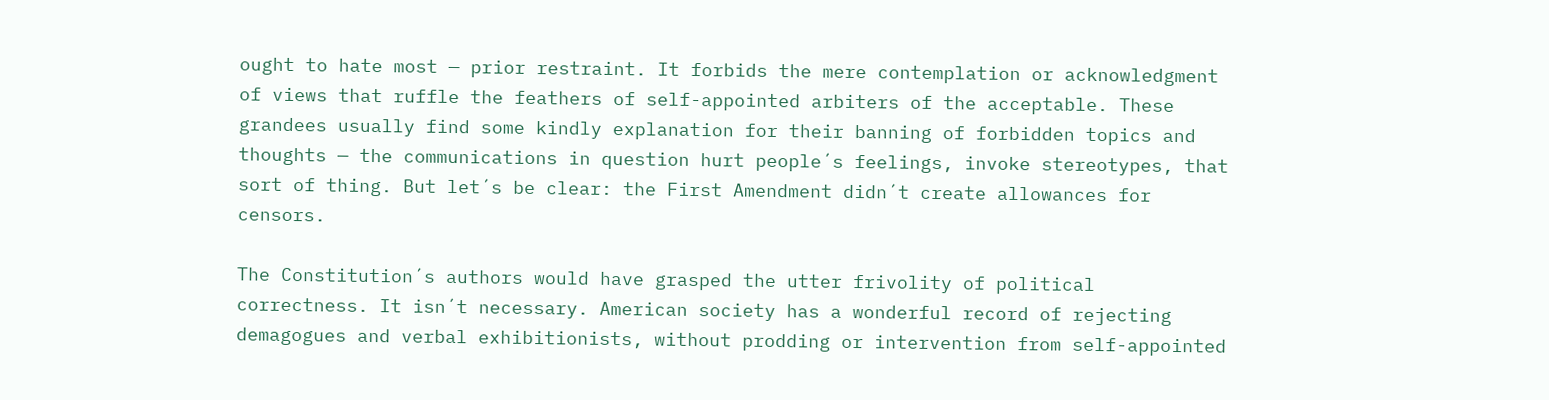ought to hate most — prior restraint. It forbids the mere contemplation or acknowledgment of views that ruffle the feathers of self-appointed arbiters of the acceptable. These grandees usually find some kindly explanation for their banning of forbidden topics and thoughts — the communications in question hurt people´s feelings, invoke stereotypes, that sort of thing. But let´s be clear: the First Amendment didn´t create allowances for censors.

The Constitution´s authors would have grasped the utter frivolity of political correctness. It isn´t necessary. American society has a wonderful record of rejecting demagogues and verbal exhibitionists, without prodding or intervention from self-appointed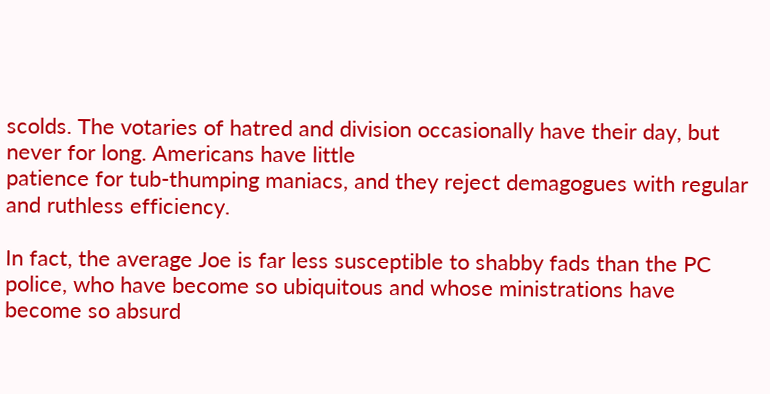scolds. The votaries of hatred and division occasionally have their day, but never for long. Americans have little
patience for tub-thumping maniacs, and they reject demagogues with regular and ruthless efficiency.

In fact, the average Joe is far less susceptible to shabby fads than the PC police, who have become so ubiquitous and whose ministrations have become so absurd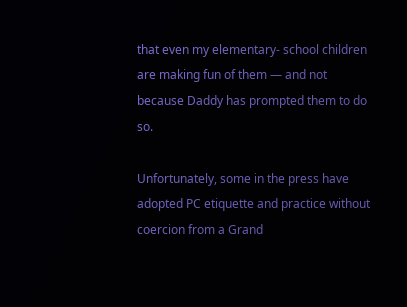that even my elementary- school children are making fun of them — and not because Daddy has prompted them to do so.

Unfortunately, some in the press have adopted PC etiquette and practice without coercion from a Grand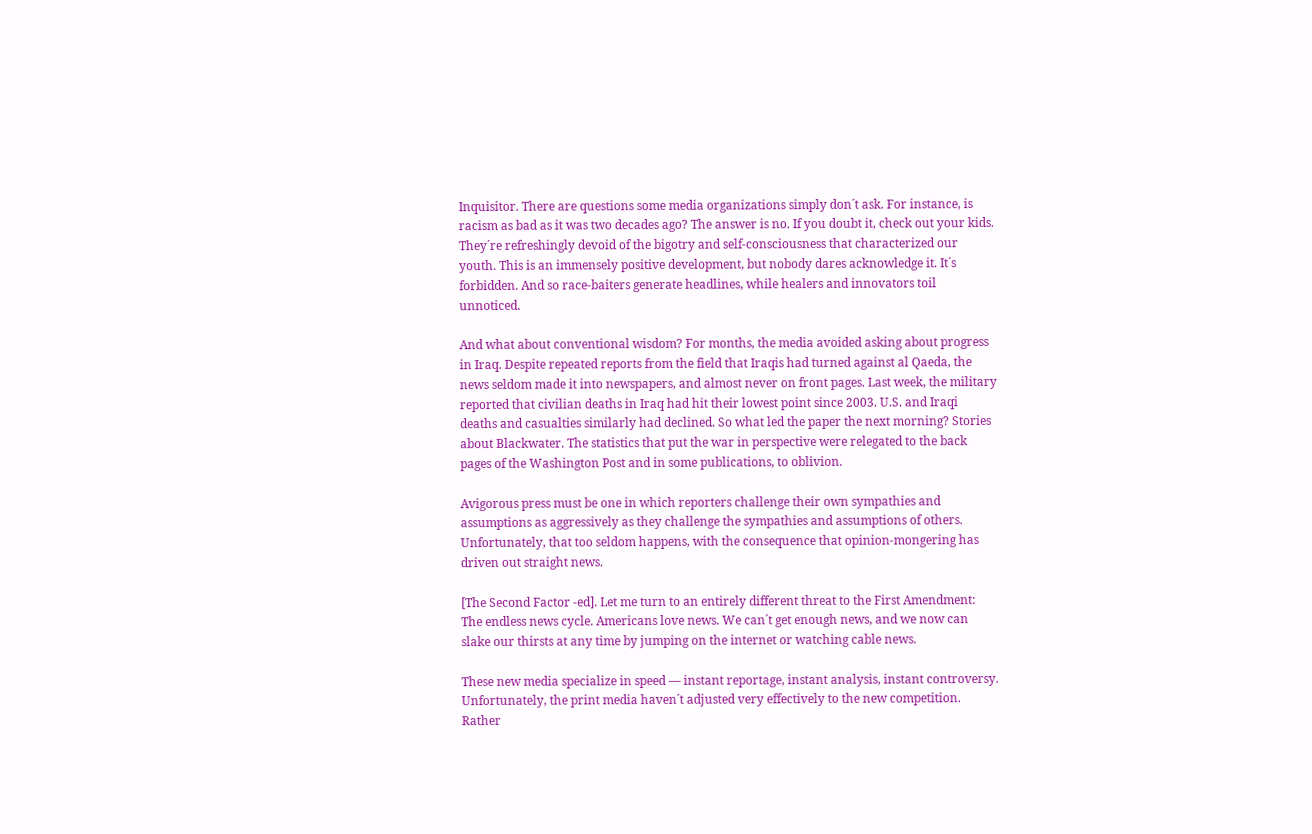Inquisitor. There are questions some media organizations simply don´t ask. For instance, is racism as bad as it was two decades ago? The answer is no. If you doubt it, check out your kids. They´re refreshingly devoid of the bigotry and self-consciousness that characterized our youth. This is an immensely positive development, but nobody dares acknowledge it. It´s forbidden. And so race-baiters generate headlines, while healers and innovators toil unnoticed.

And what about conventional wisdom? For months, the media avoided asking about progress in Iraq. Despite repeated reports from the field that Iraqis had turned against al Qaeda, the news seldom made it into newspapers, and almost never on front pages. Last week, the military reported that civilian deaths in Iraq had hit their lowest point since 2003. U.S. and Iraqi deaths and casualties similarly had declined. So what led the paper the next morning? Stories about Blackwater. The statistics that put the war in perspective were relegated to the back pages of the Washington Post and in some publications, to oblivion.

Avigorous press must be one in which reporters challenge their own sympathies and assumptions as aggressively as they challenge the sympathies and assumptions of others. Unfortunately, that too seldom happens, with the consequence that opinion-mongering has driven out straight news.

[The Second Factor -ed]. Let me turn to an entirely different threat to the First Amendment: The endless news cycle. Americans love news. We can´t get enough news, and we now can slake our thirsts at any time by jumping on the internet or watching cable news.

These new media specialize in speed — instant reportage, instant analysis, instant controversy. Unfortunately, the print media haven´t adjusted very effectively to the new competition. Rather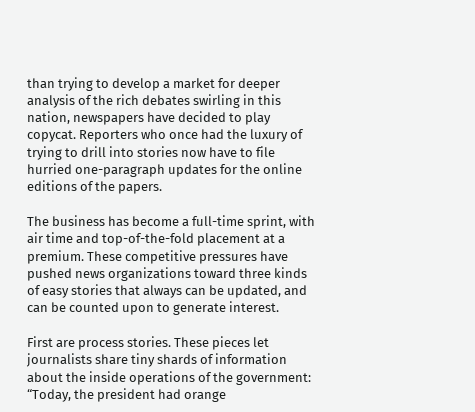than trying to develop a market for deeper analysis of the rich debates swirling in this nation, newspapers have decided to play copycat. Reporters who once had the luxury of trying to drill into stories now have to file hurried one-paragraph updates for the online editions of the papers.

The business has become a full-time sprint, with air time and top-of-the-fold placement at a premium. These competitive pressures have pushed news organizations toward three kinds of easy stories that always can be updated, and can be counted upon to generate interest.

First are process stories. These pieces let journalists share tiny shards of information about the inside operations of the government: “Today, the president had orange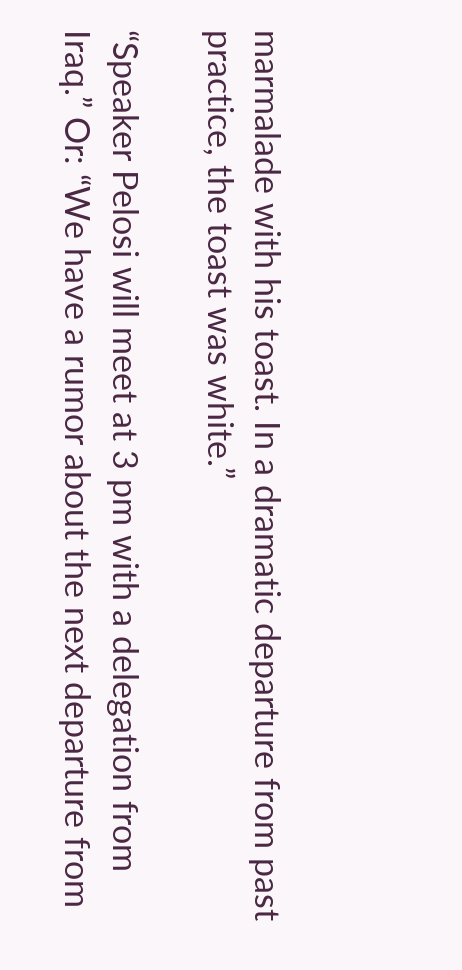marmalade with his toast. In a dramatic departure from past practice, the toast was white.”

“Speaker Pelosi will meet at 3 pm with a delegation from Iraq.” Or: “We have a rumor about the next departure from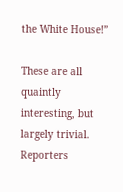the White House!”

These are all quaintly interesting, but largely trivial. Reporters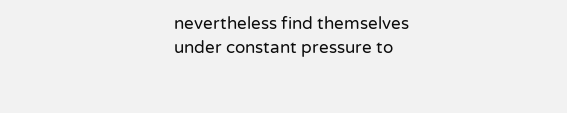nevertheless find themselves under constant pressure to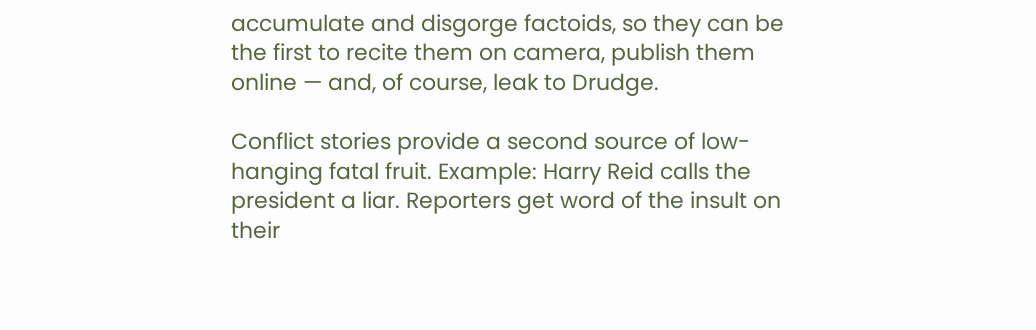accumulate and disgorge factoids, so they can be the first to recite them on camera, publish them online — and, of course, leak to Drudge.

Conflict stories provide a second source of low-hanging fatal fruit. Example: Harry Reid calls the president a liar. Reporters get word of the insult on their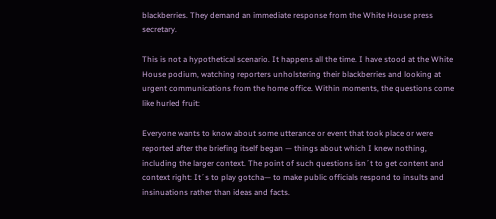blackberries. They demand an immediate response from the White House press secretary.

This is not a hypothetical scenario. It happens all the time. I have stood at the White House podium, watching reporters unholstering their blackberries and looking at urgent communications from the home office. Within moments, the questions come like hurled fruit:

Everyone wants to know about some utterance or event that took place or were reported after the briefing itself began — things about which I knew nothing, including the larger context. The point of such questions isn´t to get content and context right: It´s to play gotcha— to make public officials respond to insults and insinuations rather than ideas and facts.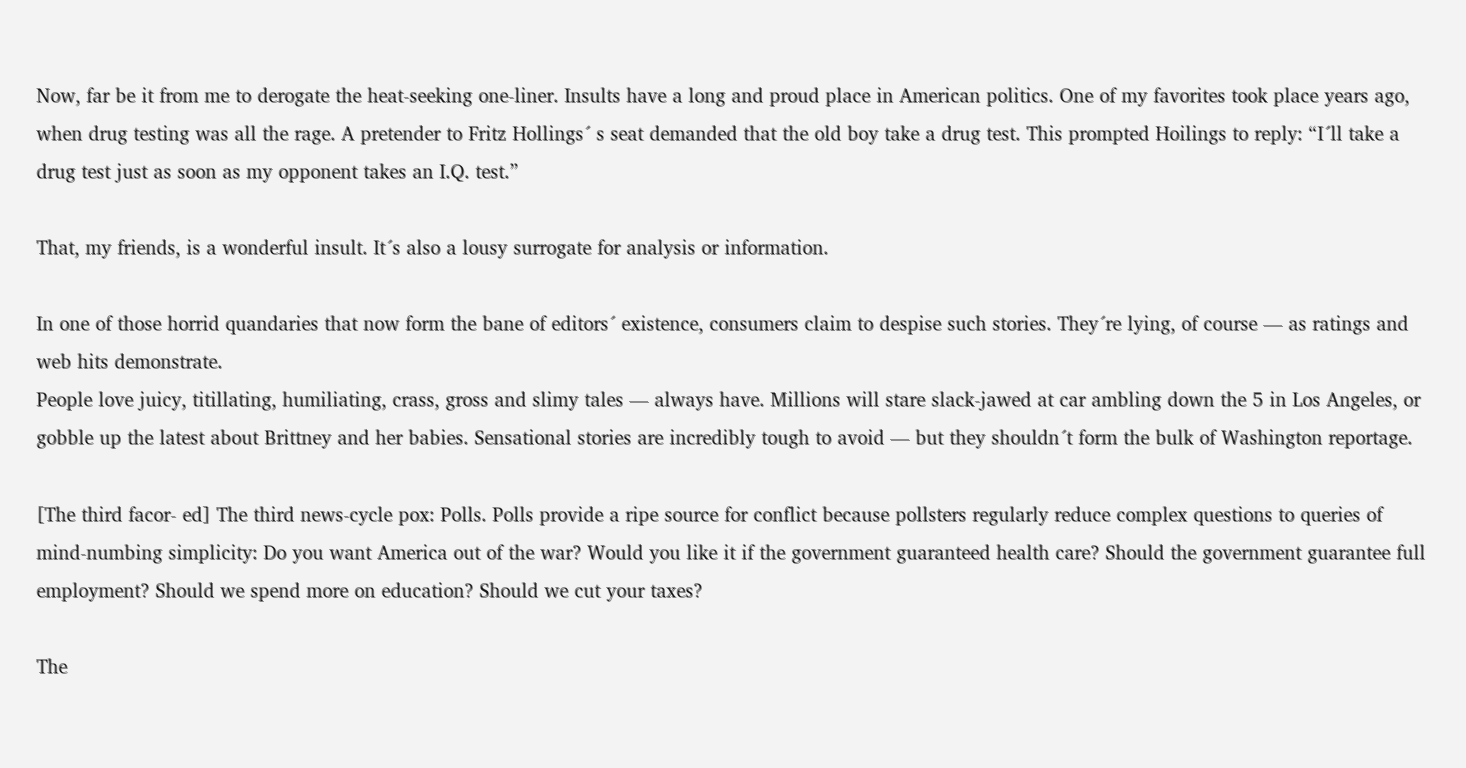Now, far be it from me to derogate the heat-seeking one-liner. Insults have a long and proud place in American politics. One of my favorites took place years ago, when drug testing was all the rage. A pretender to Fritz Hollings´ s seat demanded that the old boy take a drug test. This prompted Hoilings to reply: “I´ll take a drug test just as soon as my opponent takes an I.Q. test.”

That, my friends, is a wonderful insult. It´s also a lousy surrogate for analysis or information.

In one of those horrid quandaries that now form the bane of editors´ existence, consumers claim to despise such stories. They´re lying, of course — as ratings and web hits demonstrate.
People love juicy, titillating, humiliating, crass, gross and slimy tales — always have. Millions will stare slack-jawed at car ambling down the 5 in Los Angeles, or gobble up the latest about Brittney and her babies. Sensational stories are incredibly tough to avoid — but they shouldn´t form the bulk of Washington reportage.

[The third facor- ed] The third news-cycle pox: Polls. Polls provide a ripe source for conflict because pollsters regularly reduce complex questions to queries of mind-numbing simplicity: Do you want America out of the war? Would you like it if the government guaranteed health care? Should the government guarantee full employment? Should we spend more on education? Should we cut your taxes?

The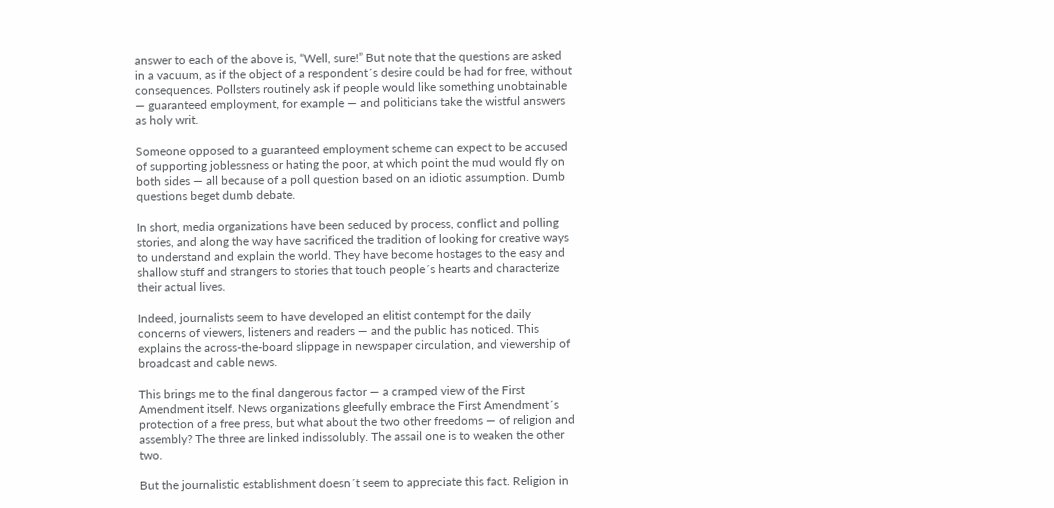answer to each of the above is, “Well, sure!” But note that the questions are asked in a vacuum, as if the object of a respondent´s desire could be had for free, without consequences. Pollsters routinely ask if people would like something unobtainable — guaranteed employment, for example — and politicians take the wistful answers as holy writ.

Someone opposed to a guaranteed employment scheme can expect to be accused of supporting joblessness or hating the poor, at which point the mud would fly on both sides — all because of a poll question based on an idiotic assumption. Dumb questions beget dumb debate.

In short, media organizations have been seduced by process, conflict and polling stories, and along the way have sacrificed the tradition of looking for creative ways to understand and explain the world. They have become hostages to the easy and shallow stuff and strangers to stories that touch people´s hearts and characterize their actual lives.

Indeed, journalists seem to have developed an elitist contempt for the daily concerns of viewers, listeners and readers — and the public has noticed. This explains the across-the-board slippage in newspaper circulation, and viewership of broadcast and cable news.

This brings me to the final dangerous factor — a cramped view of the First Amendment itself. News organizations gleefully embrace the First Amendment´s protection of a free press, but what about the two other freedoms — of religion and assembly? The three are linked indissolubly. The assail one is to weaken the other two.

But the journalistic establishment doesn´t seem to appreciate this fact. Religion in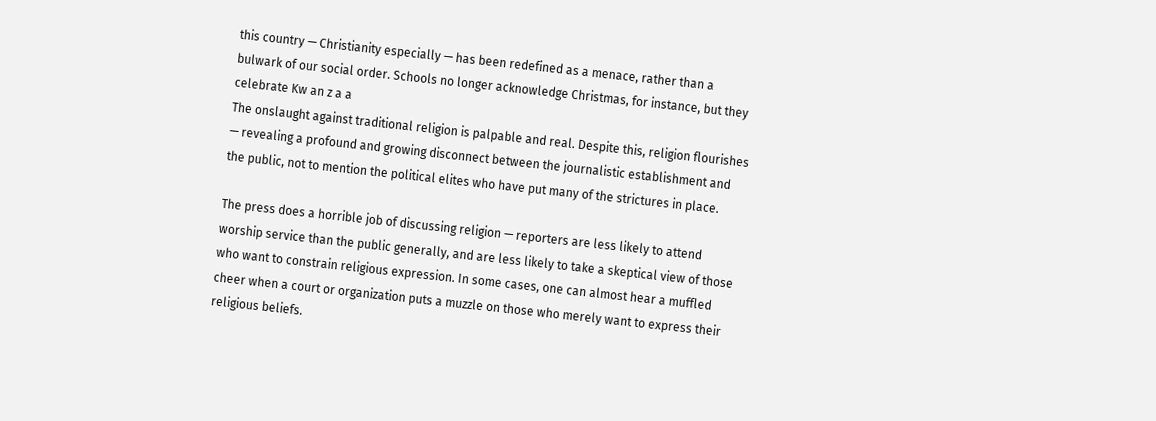this country — Christianity especially — has been redefined as a menace, rather than a bulwark of our social order. Schools no longer acknowledge Christmas, for instance, but they celebrate Kw an z a a
The onslaught against traditional religion is palpable and real. Despite this, religion flourishes — revealing a profound and growing disconnect between the journalistic establishment and the public, not to mention the political elites who have put many of the strictures in place.

The press does a horrible job of discussing religion — reporters are less likely to attend worship service than the public generally, and are less likely to take a skeptical view of those who want to constrain religious expression. In some cases, one can almost hear a muffled cheer when a court or organization puts a muzzle on those who merely want to express their religious beliefs.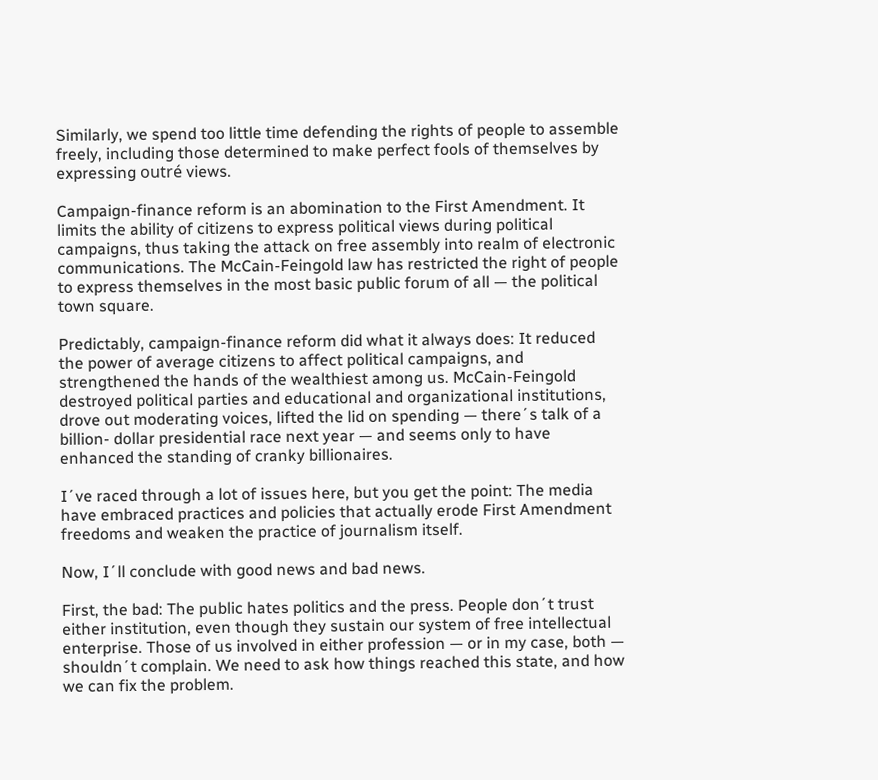Similarly, we spend too little time defending the rights of people to assemble freely, including those determined to make perfect fools of themselves by expressing outré views.

Campaign-finance reform is an abomination to the First Amendment. It limits the ability of citizens to express political views during political campaigns, thus taking the attack on free assembly into realm of electronic communications. The McCain-Feingold law has restricted the right of people to express themselves in the most basic public forum of all — the political town square.

Predictably, campaign-finance reform did what it always does: It reduced the power of average citizens to affect political campaigns, and strengthened the hands of the wealthiest among us. McCain-Feingold destroyed political parties and educational and organizational institutions, drove out moderating voices, lifted the lid on spending — there´s talk of a billion- dollar presidential race next year — and seems only to have enhanced the standing of cranky billionaires.

I´ve raced through a lot of issues here, but you get the point: The media have embraced practices and policies that actually erode First Amendment freedoms and weaken the practice of journalism itself.

Now, I´ll conclude with good news and bad news.

First, the bad: The public hates politics and the press. People don´t trust either institution, even though they sustain our system of free intellectual enterprise. Those of us involved in either profession — or in my case, both — shouldn´t complain. We need to ask how things reached this state, and how we can fix the problem.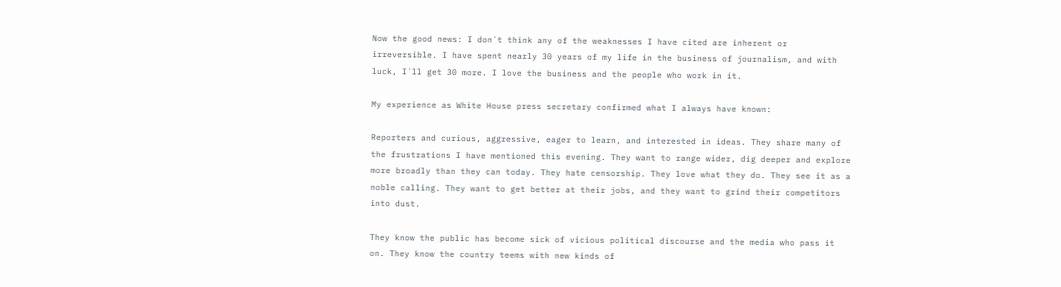Now the good news: I don´t think any of the weaknesses I have cited are inherent or irreversible. I have spent nearly 30 years of my life in the business of journalism, and with luck, I´ll get 30 more. I love the business and the people who work in it.

My experience as White House press secretary confirmed what I always have known:

Reporters and curious, aggressive, eager to learn, and interested in ideas. They share many of the frustrations I have mentioned this evening. They want to range wider, dig deeper and explore more broadly than they can today. They hate censorship. They love what they do. They see it as a noble calling. They want to get better at their jobs, and they want to grind their competitors into dust.

They know the public has become sick of vicious political discourse and the media who pass it on. They know the country teems with new kinds of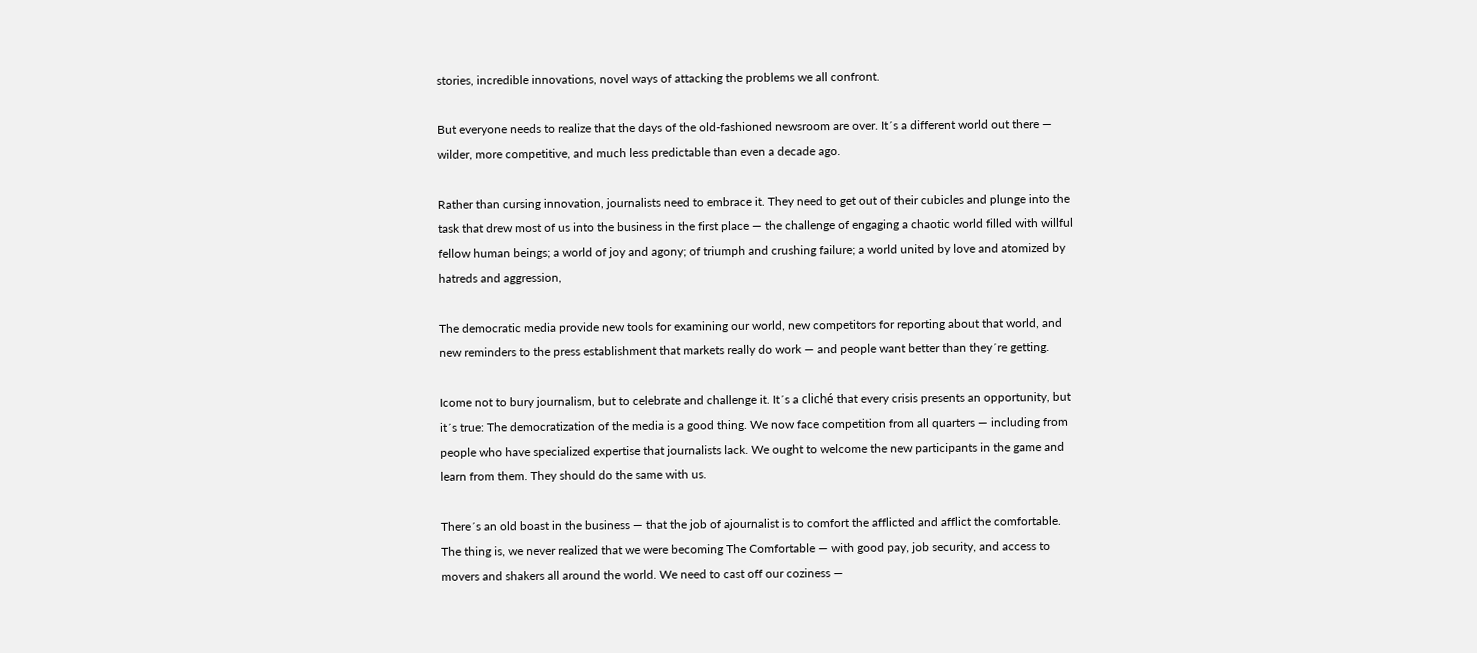stories, incredible innovations, novel ways of attacking the problems we all confront.

But everyone needs to realize that the days of the old-fashioned newsroom are over. It´s a different world out there — wilder, more competitive, and much less predictable than even a decade ago.

Rather than cursing innovation, journalists need to embrace it. They need to get out of their cubicles and plunge into the task that drew most of us into the business in the first place — the challenge of engaging a chaotic world filled with willful fellow human beings; a world of joy and agony; of triumph and crushing failure; a world united by love and atomized by hatreds and aggression,

The democratic media provide new tools for examining our world, new competitors for reporting about that world, and new reminders to the press establishment that markets really do work — and people want better than they´re getting.

Icome not to bury journalism, but to celebrate and challenge it. It´s a cliché that every crisis presents an opportunity, but it´s true: The democratization of the media is a good thing. We now face competition from all quarters — including from people who have specialized expertise that journalists lack. We ought to welcome the new participants in the game and learn from them. They should do the same with us.

There´s an old boast in the business — that the job of ajournalist is to comfort the afflicted and afflict the comfortable. The thing is, we never realized that we were becoming The Comfortable — with good pay, job security, and access to movers and shakers all around the world. We need to cast off our coziness —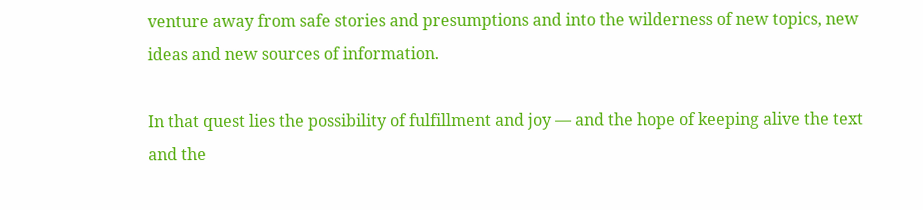venture away from safe stories and presumptions and into the wilderness of new topics, new ideas and new sources of information.

In that quest lies the possibility of fulfillment and joy — and the hope of keeping alive the text and the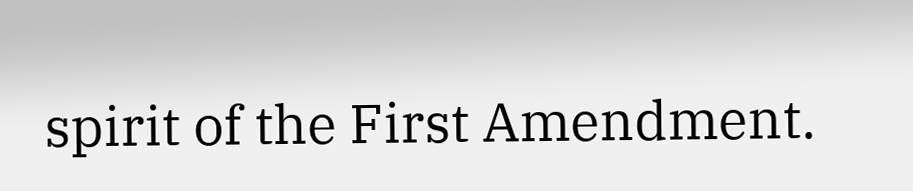spirit of the First Amendment.